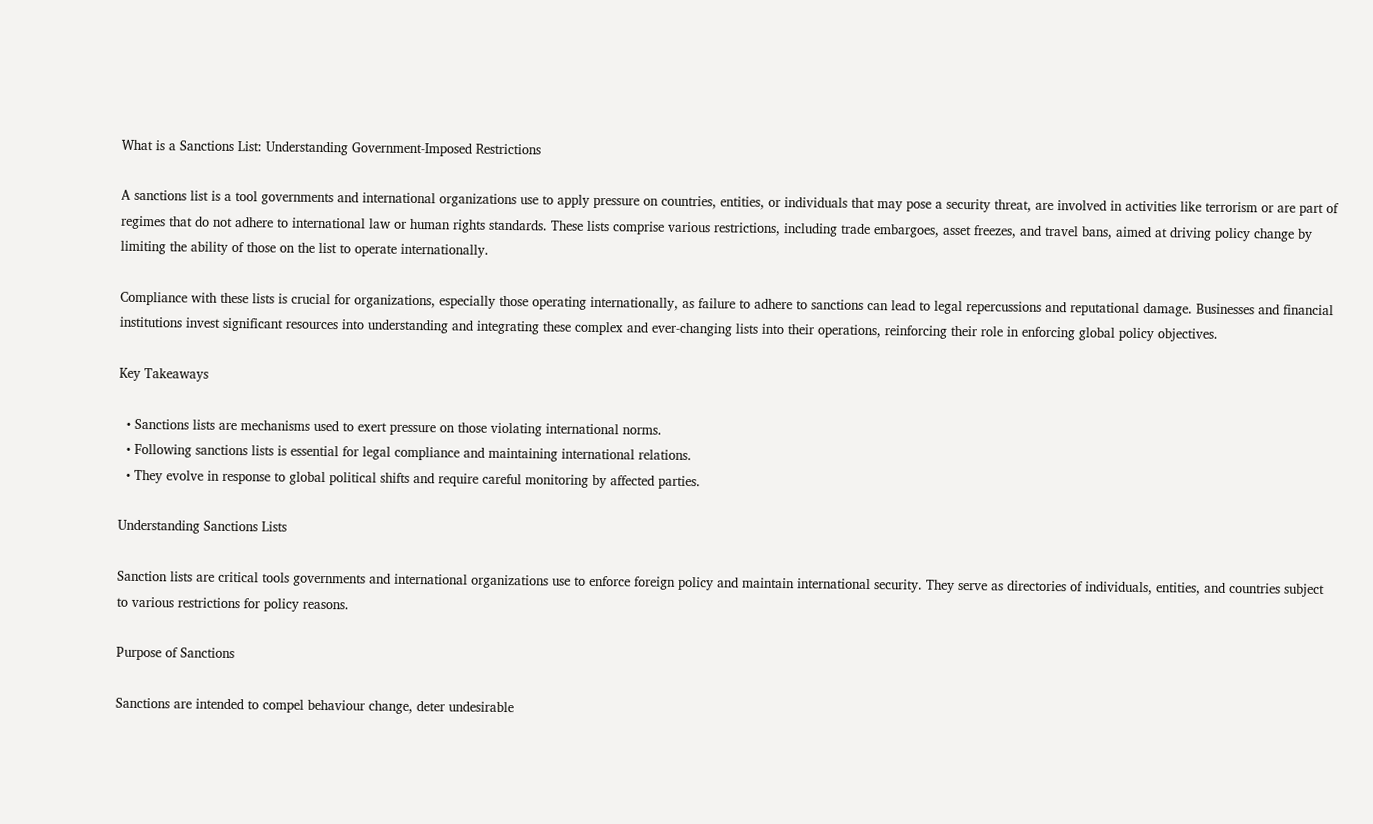What is a Sanctions List: Understanding Government-Imposed Restrictions

A sanctions list is a tool governments and international organizations use to apply pressure on countries, entities, or individuals that may pose a security threat, are involved in activities like terrorism or are part of regimes that do not adhere to international law or human rights standards. These lists comprise various restrictions, including trade embargoes, asset freezes, and travel bans, aimed at driving policy change by limiting the ability of those on the list to operate internationally.

Compliance with these lists is crucial for organizations, especially those operating internationally, as failure to adhere to sanctions can lead to legal repercussions and reputational damage. Businesses and financial institutions invest significant resources into understanding and integrating these complex and ever-changing lists into their operations, reinforcing their role in enforcing global policy objectives.

Key Takeaways

  • Sanctions lists are mechanisms used to exert pressure on those violating international norms.
  • Following sanctions lists is essential for legal compliance and maintaining international relations.
  • They evolve in response to global political shifts and require careful monitoring by affected parties.

Understanding Sanctions Lists

Sanction lists are critical tools governments and international organizations use to enforce foreign policy and maintain international security. They serve as directories of individuals, entities, and countries subject to various restrictions for policy reasons.

Purpose of Sanctions

Sanctions are intended to compel behaviour change, deter undesirable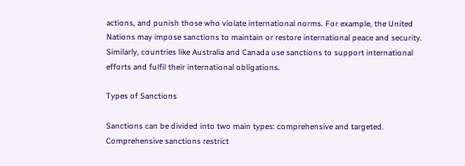actions, and punish those who violate international norms. For example, the United Nations may impose sanctions to maintain or restore international peace and security. Similarly, countries like Australia and Canada use sanctions to support international efforts and fulfil their international obligations.

Types of Sanctions

Sanctions can be divided into two main types: comprehensive and targeted. Comprehensive sanctions restrict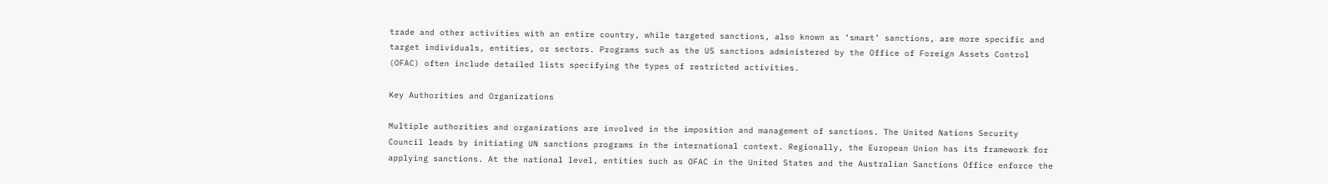trade and other activities with an entire country, while targeted sanctions, also known as ‘smart’ sanctions, are more specific and target individuals, entities, or sectors. Programs such as the US sanctions administered by the Office of Foreign Assets Control (OFAC) often include detailed lists specifying the types of restricted activities.

Key Authorities and Organizations

Multiple authorities and organizations are involved in the imposition and management of sanctions. The United Nations Security Council leads by initiating UN sanctions programs in the international context. Regionally, the European Union has its framework for applying sanctions. At the national level, entities such as OFAC in the United States and the Australian Sanctions Office enforce the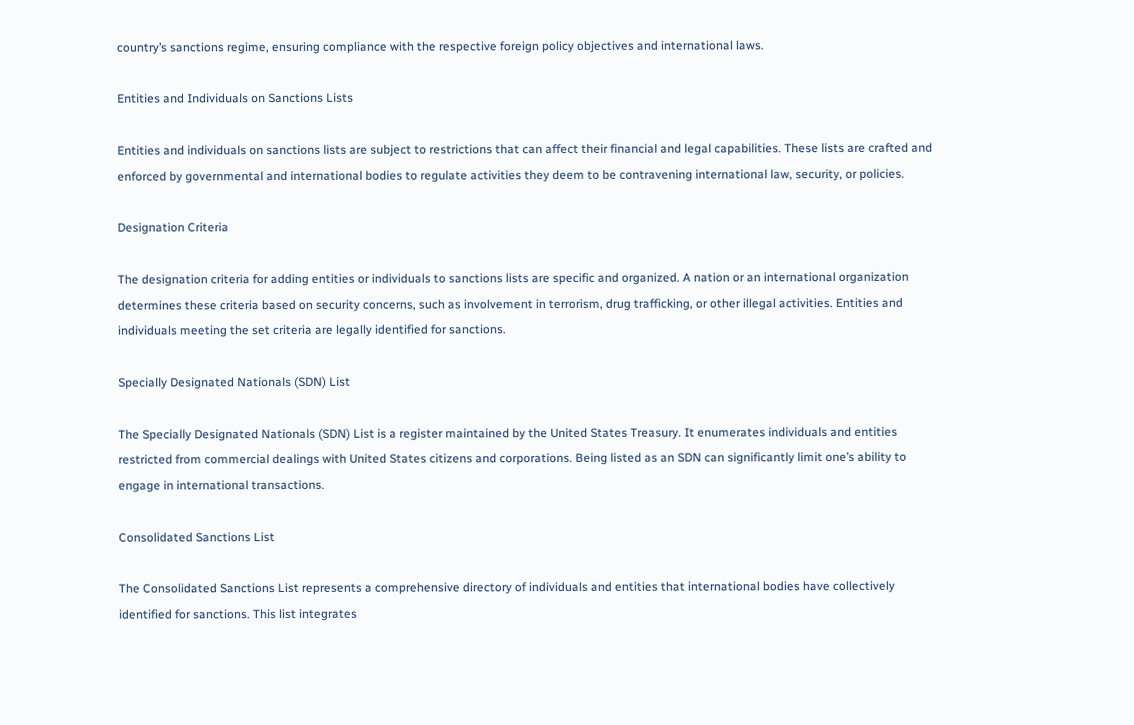country’s sanctions regime, ensuring compliance with the respective foreign policy objectives and international laws.

Entities and Individuals on Sanctions Lists

Entities and individuals on sanctions lists are subject to restrictions that can affect their financial and legal capabilities. These lists are crafted and enforced by governmental and international bodies to regulate activities they deem to be contravening international law, security, or policies.

Designation Criteria

The designation criteria for adding entities or individuals to sanctions lists are specific and organized. A nation or an international organization determines these criteria based on security concerns, such as involvement in terrorism, drug trafficking, or other illegal activities. Entities and individuals meeting the set criteria are legally identified for sanctions.

Specially Designated Nationals (SDN) List

The Specially Designated Nationals (SDN) List is a register maintained by the United States Treasury. It enumerates individuals and entities restricted from commercial dealings with United States citizens and corporations. Being listed as an SDN can significantly limit one’s ability to engage in international transactions.

Consolidated Sanctions List

The Consolidated Sanctions List represents a comprehensive directory of individuals and entities that international bodies have collectively identified for sanctions. This list integrates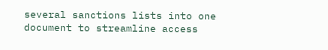several sanctions lists into one document to streamline access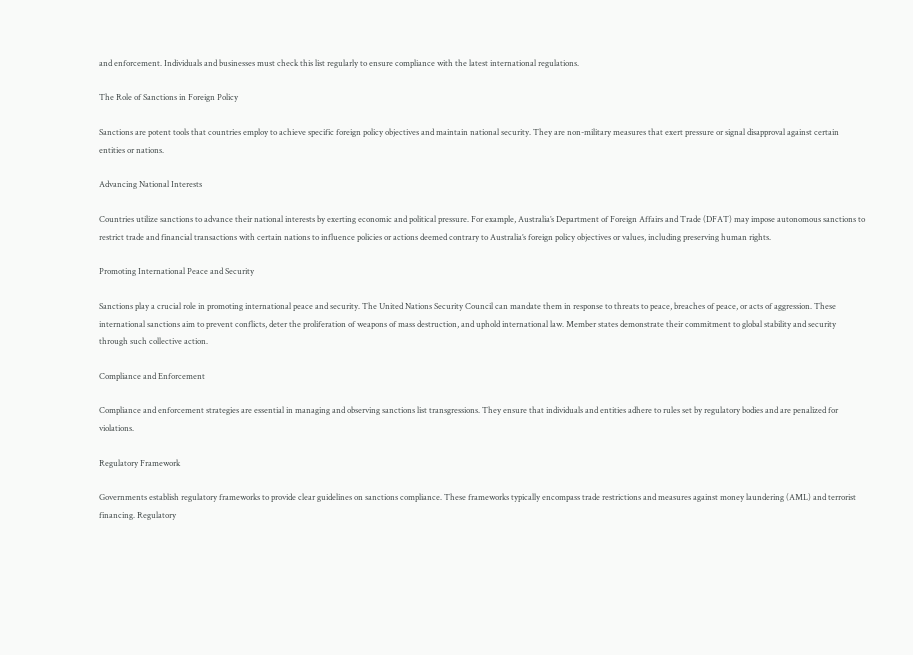and enforcement. Individuals and businesses must check this list regularly to ensure compliance with the latest international regulations.

The Role of Sanctions in Foreign Policy

Sanctions are potent tools that countries employ to achieve specific foreign policy objectives and maintain national security. They are non-military measures that exert pressure or signal disapproval against certain entities or nations.

Advancing National Interests

Countries utilize sanctions to advance their national interests by exerting economic and political pressure. For example, Australia’s Department of Foreign Affairs and Trade (DFAT) may impose autonomous sanctions to restrict trade and financial transactions with certain nations to influence policies or actions deemed contrary to Australia’s foreign policy objectives or values, including preserving human rights.

Promoting International Peace and Security

Sanctions play a crucial role in promoting international peace and security. The United Nations Security Council can mandate them in response to threats to peace, breaches of peace, or acts of aggression. These international sanctions aim to prevent conflicts, deter the proliferation of weapons of mass destruction, and uphold international law. Member states demonstrate their commitment to global stability and security through such collective action.

Compliance and Enforcement

Compliance and enforcement strategies are essential in managing and observing sanctions list transgressions. They ensure that individuals and entities adhere to rules set by regulatory bodies and are penalized for violations.

Regulatory Framework

Governments establish regulatory frameworks to provide clear guidelines on sanctions compliance. These frameworks typically encompass trade restrictions and measures against money laundering (AML) and terrorist financing. Regulatory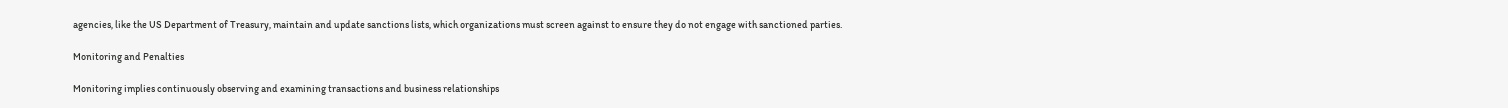agencies, like the US Department of Treasury, maintain and update sanctions lists, which organizations must screen against to ensure they do not engage with sanctioned parties.

Monitoring and Penalties

Monitoring implies continuously observing and examining transactions and business relationships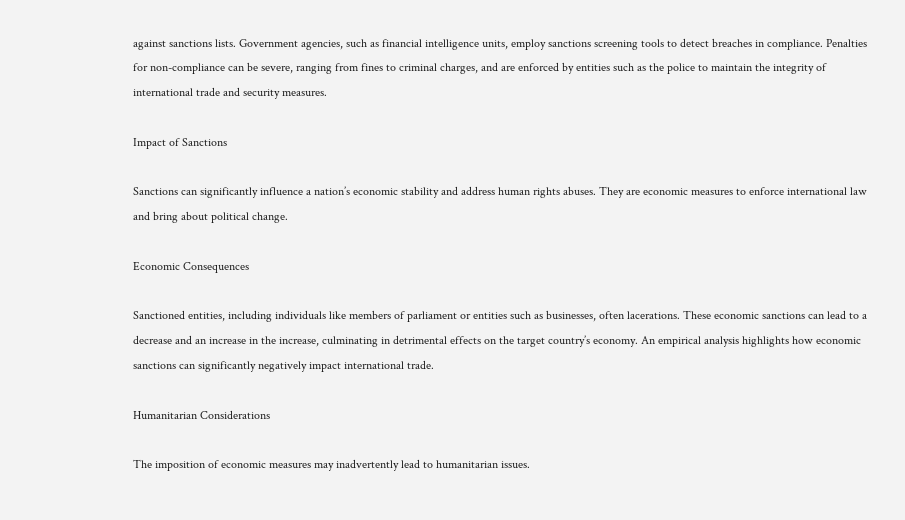against sanctions lists. Government agencies, such as financial intelligence units, employ sanctions screening tools to detect breaches in compliance. Penalties for non-compliance can be severe, ranging from fines to criminal charges, and are enforced by entities such as the police to maintain the integrity of international trade and security measures.

Impact of Sanctions

Sanctions can significantly influence a nation’s economic stability and address human rights abuses. They are economic measures to enforce international law and bring about political change.

Economic Consequences

Sanctioned entities, including individuals like members of parliament or entities such as businesses, often lacerations. These economic sanctions can lead to a decrease and an increase in the increase, culminating in detrimental effects on the target country’s economy. An empirical analysis highlights how economic sanctions can significantly negatively impact international trade.

Humanitarian Considerations

The imposition of economic measures may inadvertently lead to humanitarian issues.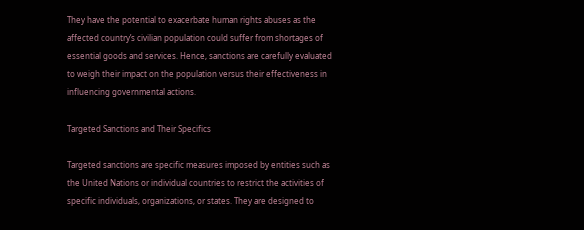They have the potential to exacerbate human rights abuses as the affected country’s civilian population could suffer from shortages of essential goods and services. Hence, sanctions are carefully evaluated to weigh their impact on the population versus their effectiveness in influencing governmental actions.

Targeted Sanctions and Their Specifics

Targeted sanctions are specific measures imposed by entities such as the United Nations or individual countries to restrict the activities of specific individuals, organizations, or states. They are designed to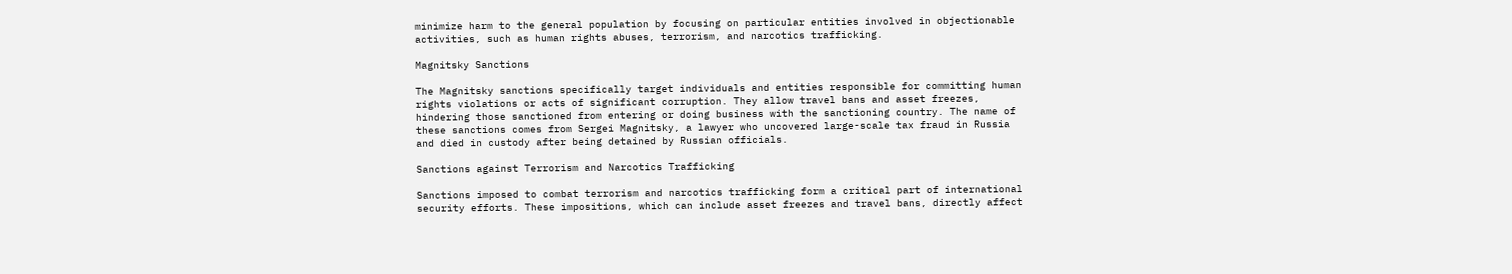minimize harm to the general population by focusing on particular entities involved in objectionable activities, such as human rights abuses, terrorism, and narcotics trafficking.

Magnitsky Sanctions

The Magnitsky sanctions specifically target individuals and entities responsible for committing human rights violations or acts of significant corruption. They allow travel bans and asset freezes, hindering those sanctioned from entering or doing business with the sanctioning country. The name of these sanctions comes from Sergei Magnitsky, a lawyer who uncovered large-scale tax fraud in Russia and died in custody after being detained by Russian officials.

Sanctions against Terrorism and Narcotics Trafficking

Sanctions imposed to combat terrorism and narcotics trafficking form a critical part of international security efforts. These impositions, which can include asset freezes and travel bans, directly affect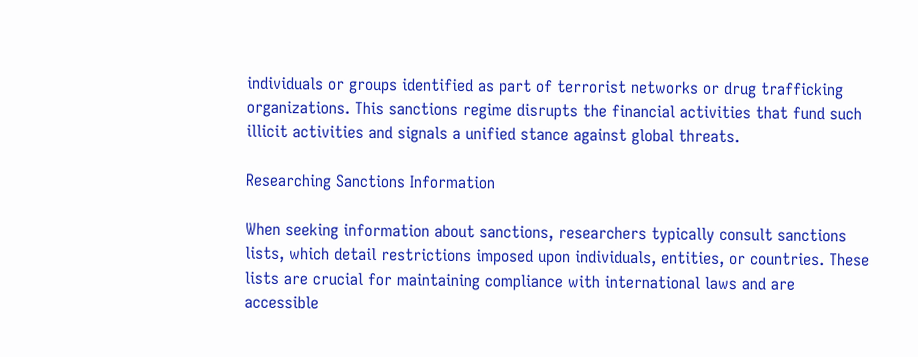individuals or groups identified as part of terrorist networks or drug trafficking organizations. This sanctions regime disrupts the financial activities that fund such illicit activities and signals a unified stance against global threats.

Researching Sanctions Information

When seeking information about sanctions, researchers typically consult sanctions lists, which detail restrictions imposed upon individuals, entities, or countries. These lists are crucial for maintaining compliance with international laws and are accessible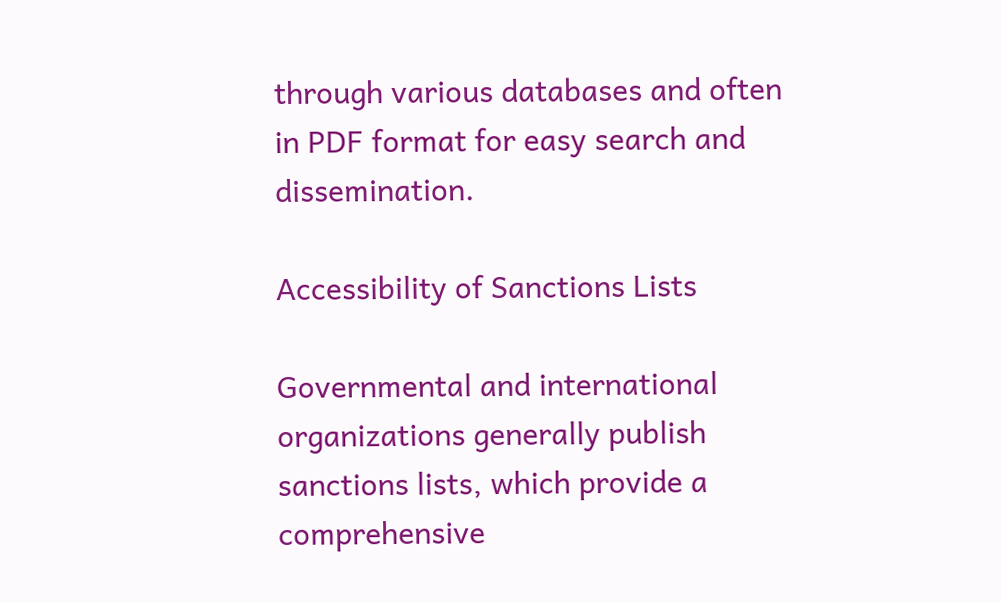through various databases and often in PDF format for easy search and dissemination.

Accessibility of Sanctions Lists

Governmental and international organizations generally publish sanctions lists, which provide a comprehensive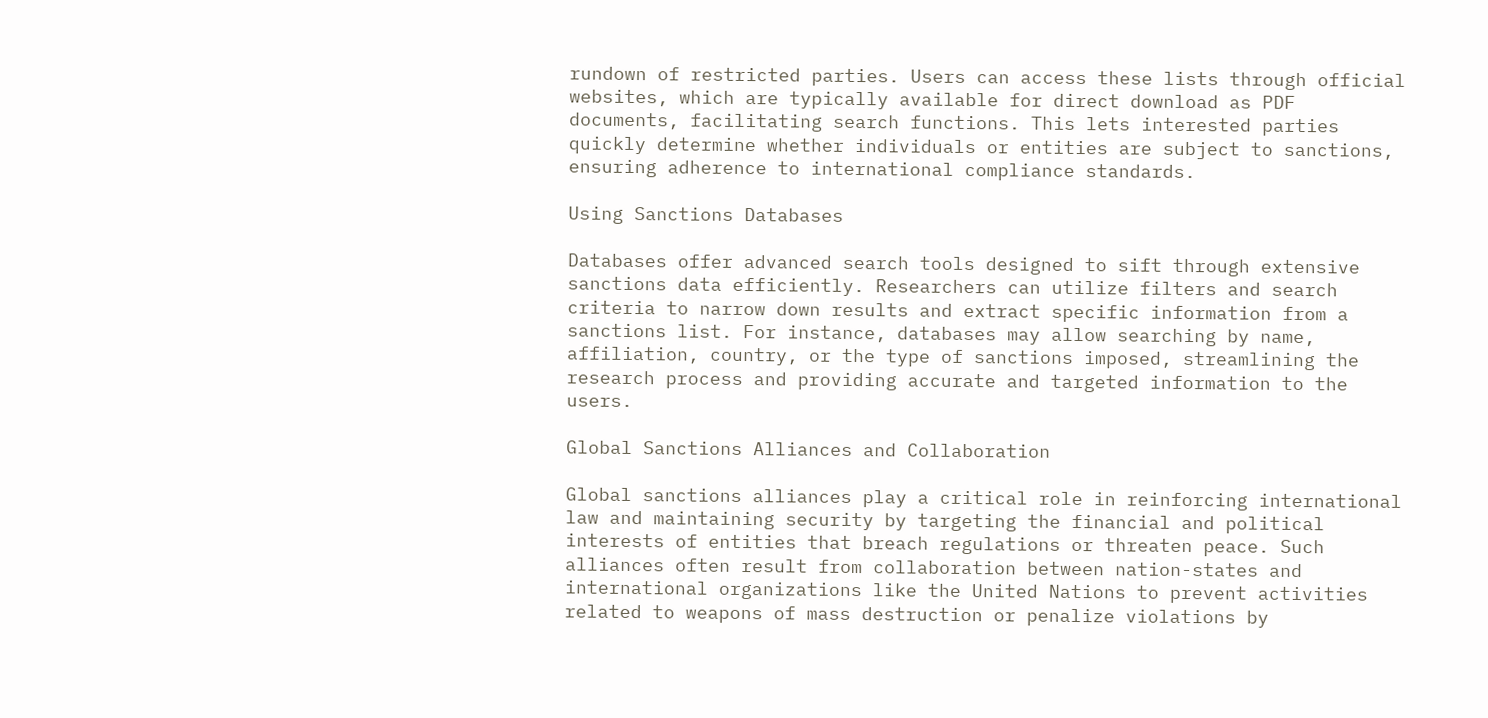rundown of restricted parties. Users can access these lists through official websites, which are typically available for direct download as PDF documents, facilitating search functions. This lets interested parties quickly determine whether individuals or entities are subject to sanctions, ensuring adherence to international compliance standards.

Using Sanctions Databases

Databases offer advanced search tools designed to sift through extensive sanctions data efficiently. Researchers can utilize filters and search criteria to narrow down results and extract specific information from a sanctions list. For instance, databases may allow searching by name, affiliation, country, or the type of sanctions imposed, streamlining the research process and providing accurate and targeted information to the users.

Global Sanctions Alliances and Collaboration

Global sanctions alliances play a critical role in reinforcing international law and maintaining security by targeting the financial and political interests of entities that breach regulations or threaten peace. Such alliances often result from collaboration between nation-states and international organizations like the United Nations to prevent activities related to weapons of mass destruction or penalize violations by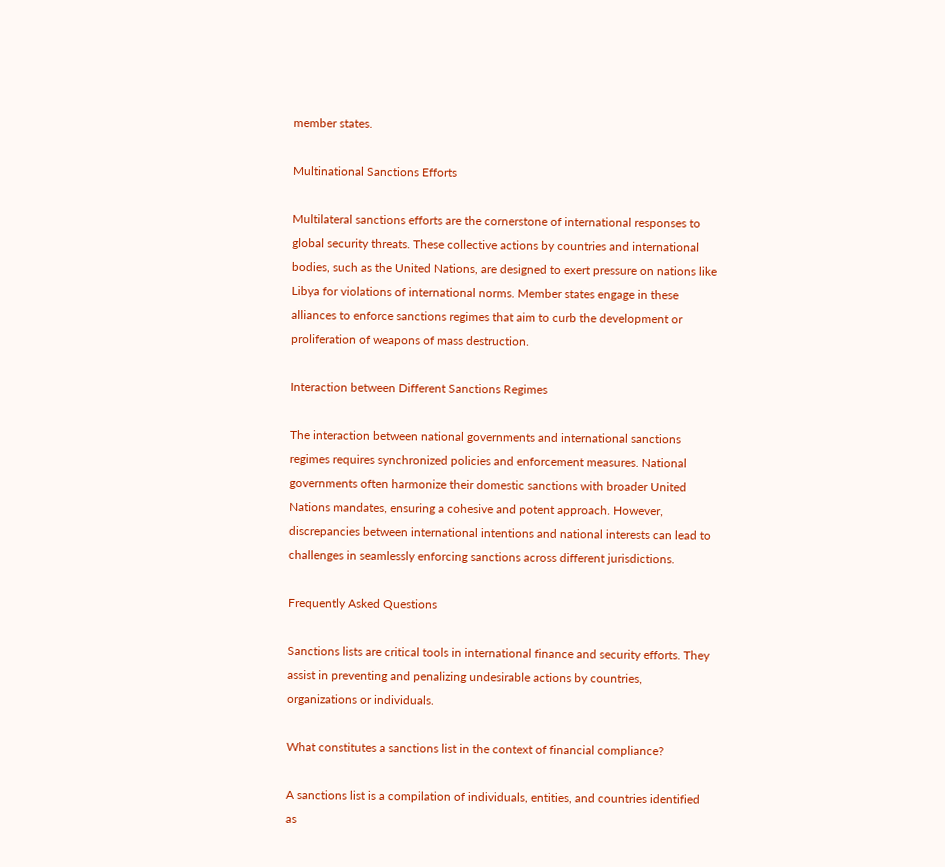member states.

Multinational Sanctions Efforts

Multilateral sanctions efforts are the cornerstone of international responses to global security threats. These collective actions by countries and international bodies, such as the United Nations, are designed to exert pressure on nations like Libya for violations of international norms. Member states engage in these alliances to enforce sanctions regimes that aim to curb the development or proliferation of weapons of mass destruction.

Interaction between Different Sanctions Regimes

The interaction between national governments and international sanctions regimes requires synchronized policies and enforcement measures. National governments often harmonize their domestic sanctions with broader United Nations mandates, ensuring a cohesive and potent approach. However, discrepancies between international intentions and national interests can lead to challenges in seamlessly enforcing sanctions across different jurisdictions.

Frequently Asked Questions

Sanctions lists are critical tools in international finance and security efforts. They assist in preventing and penalizing undesirable actions by countries, organizations or individuals.

What constitutes a sanctions list in the context of financial compliance?

A sanctions list is a compilation of individuals, entities, and countries identified as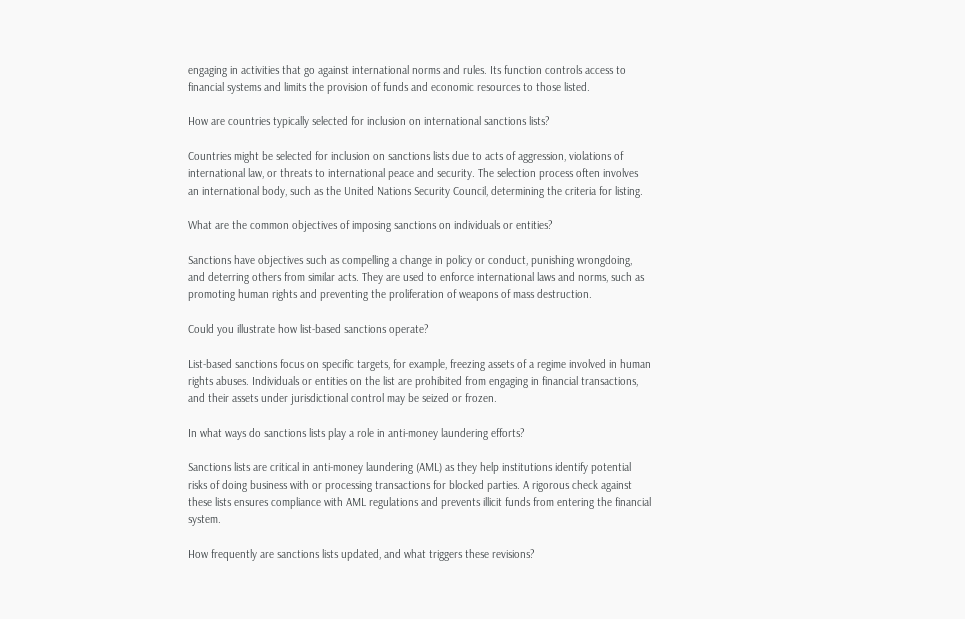engaging in activities that go against international norms and rules. Its function controls access to financial systems and limits the provision of funds and economic resources to those listed.

How are countries typically selected for inclusion on international sanctions lists?

Countries might be selected for inclusion on sanctions lists due to acts of aggression, violations of international law, or threats to international peace and security. The selection process often involves an international body, such as the United Nations Security Council, determining the criteria for listing.

What are the common objectives of imposing sanctions on individuals or entities?

Sanctions have objectives such as compelling a change in policy or conduct, punishing wrongdoing, and deterring others from similar acts. They are used to enforce international laws and norms, such as promoting human rights and preventing the proliferation of weapons of mass destruction.

Could you illustrate how list-based sanctions operate?

List-based sanctions focus on specific targets, for example, freezing assets of a regime involved in human rights abuses. Individuals or entities on the list are prohibited from engaging in financial transactions, and their assets under jurisdictional control may be seized or frozen.

In what ways do sanctions lists play a role in anti-money laundering efforts?

Sanctions lists are critical in anti-money laundering (AML) as they help institutions identify potential risks of doing business with or processing transactions for blocked parties. A rigorous check against these lists ensures compliance with AML regulations and prevents illicit funds from entering the financial system.

How frequently are sanctions lists updated, and what triggers these revisions?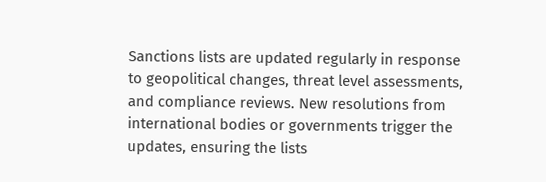Sanctions lists are updated regularly in response to geopolitical changes, threat level assessments, and compliance reviews. New resolutions from international bodies or governments trigger the updates, ensuring the lists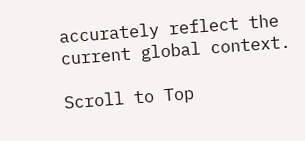accurately reflect the current global context.

Scroll to Top